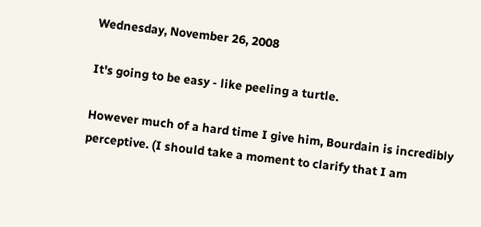Wednesday, November 26, 2008

It's going to be easy - like peeling a turtle.

However much of a hard time I give him, Bourdain is incredibly perceptive. (I should take a moment to clarify that I am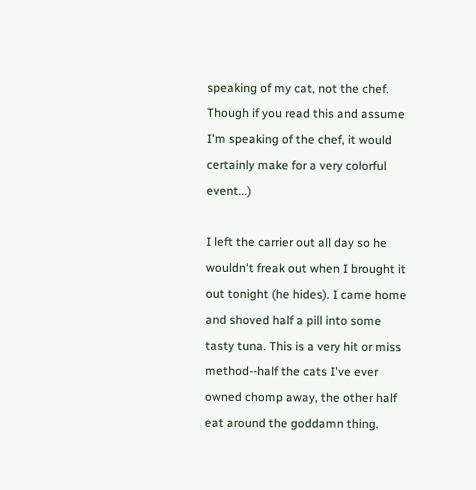speaking of my cat, not the chef. Though if you read this and assume I'm speaking of the chef, it would certainly make for a very colorful event...)

I left the carrier out all day so he wouldn't freak out when I brought it out tonight (he hides). I came home and shoved half a pill into some tasty tuna. This is a very hit or miss method--half the cats I've ever owned chomp away, the other half eat around the goddamn thing.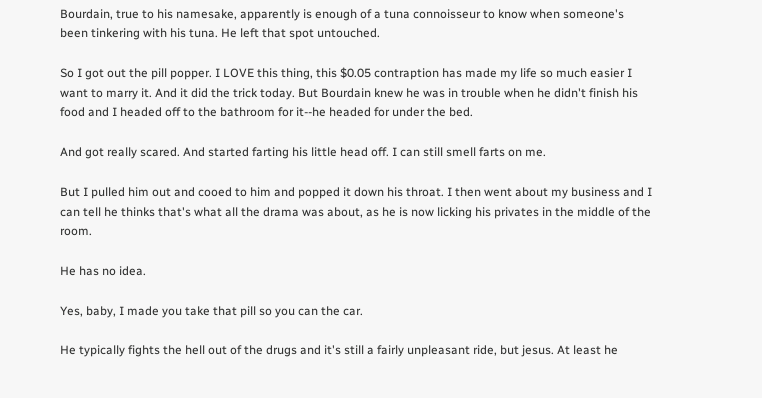Bourdain, true to his namesake, apparently is enough of a tuna connoisseur to know when someone's been tinkering with his tuna. He left that spot untouched.

So I got out the pill popper. I LOVE this thing, this $0.05 contraption has made my life so much easier I want to marry it. And it did the trick today. But Bourdain knew he was in trouble when he didn't finish his food and I headed off to the bathroom for it--he headed for under the bed.

And got really scared. And started farting his little head off. I can still smell farts on me.

But I pulled him out and cooed to him and popped it down his throat. I then went about my business and I can tell he thinks that's what all the drama was about, as he is now licking his privates in the middle of the room.

He has no idea.

Yes, baby, I made you take that pill so you can the car.

He typically fights the hell out of the drugs and it's still a fairly unpleasant ride, but jesus. At least he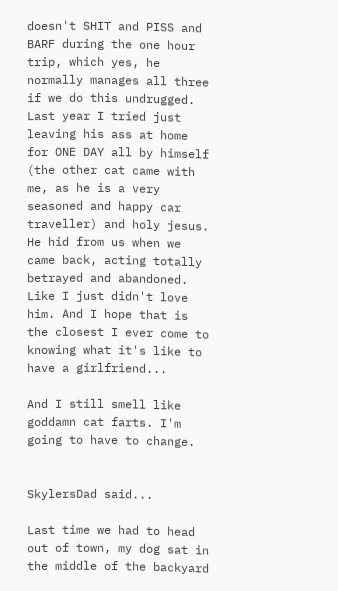doesn't SHIT and PISS and BARF during the one hour trip, which yes, he normally manages all three if we do this undrugged. Last year I tried just leaving his ass at home for ONE DAY all by himself (the other cat came with me, as he is a very seasoned and happy car traveller) and holy jesus. He hid from us when we came back, acting totally betrayed and abandoned. Like I just didn't love him. And I hope that is the closest I ever come to knowing what it's like to have a girlfriend...

And I still smell like goddamn cat farts. I'm going to have to change.


SkylersDad said...

Last time we had to head out of town, my dog sat in the middle of the backyard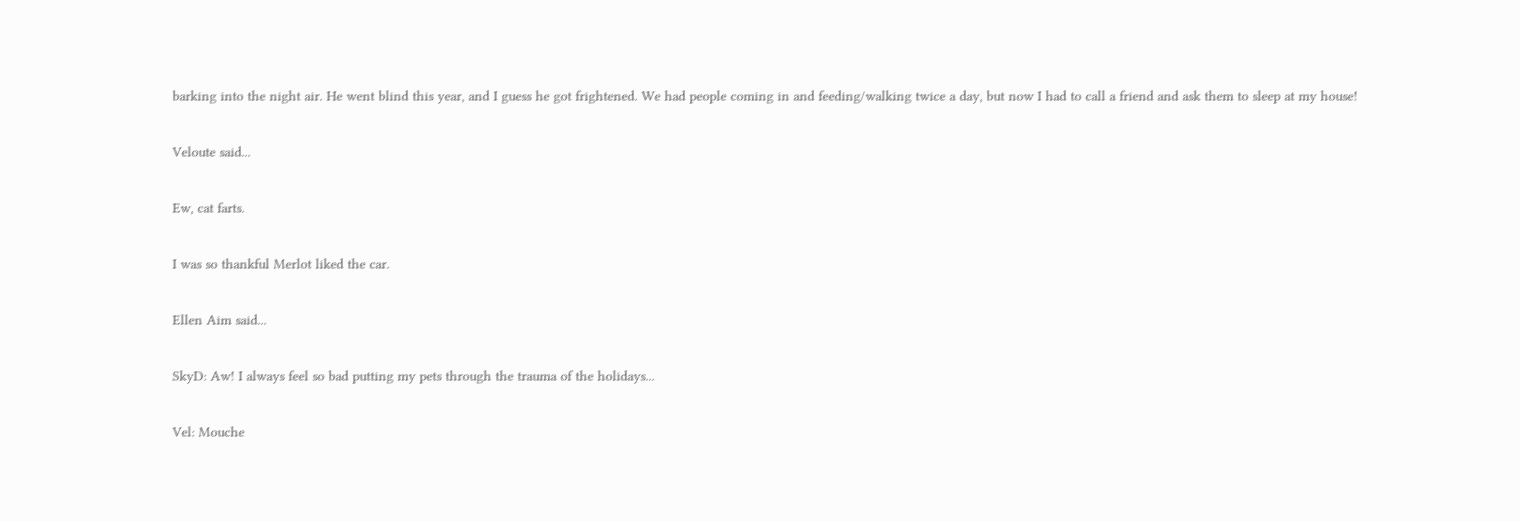barking into the night air. He went blind this year, and I guess he got frightened. We had people coming in and feeding/walking twice a day, but now I had to call a friend and ask them to sleep at my house!

Veloute said...

Ew, cat farts.

I was so thankful Merlot liked the car.

Ellen Aim said...

SkyD: Aw! I always feel so bad putting my pets through the trauma of the holidays...

Vel: Mouche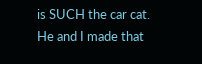is SUCH the car cat. He and I made that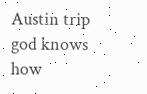Austin trip god knows how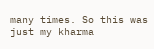many times. So this was just my kharma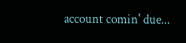account comin' due...